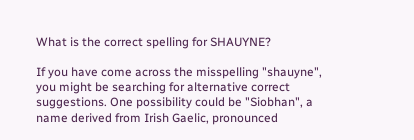What is the correct spelling for SHAUYNE?

If you have come across the misspelling "shauyne", you might be searching for alternative correct suggestions. One possibility could be "Siobhan", a name derived from Irish Gaelic, pronounced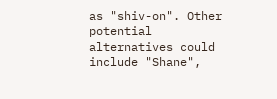as "shiv-on". Other potential alternatives could include "Shane",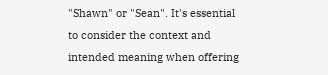"Shawn" or "Sean". It's essential to consider the context and intended meaning when offering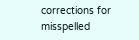corrections for misspelled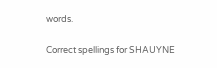words.

Correct spellings for SHAUYNE